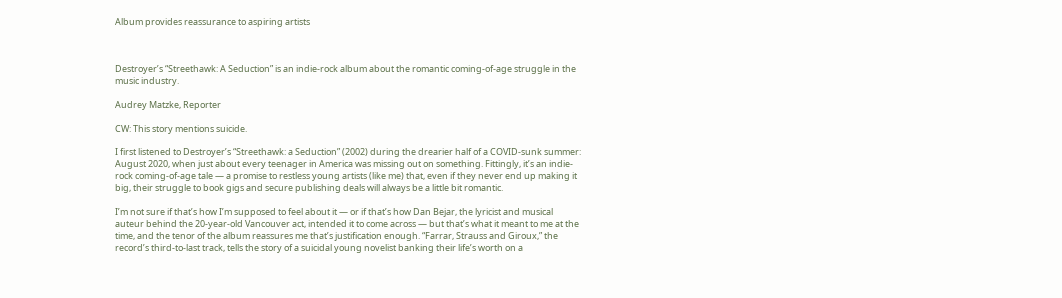Album provides reassurance to aspiring artists



Destroyer’s “Streethawk: A Seduction” is an indie-rock album about the romantic coming-of-age struggle in the music industry.

Audrey Matzke, Reporter

CW: This story mentions suicide.

I first listened to Destroyer’s “Streethawk: a Seduction” (2002) during the drearier half of a COVID-sunk summer: August 2020, when just about every teenager in America was missing out on something. Fittingly, it’s an indie-rock coming-of-age tale — a promise to restless young artists (like me) that, even if they never end up making it big, their struggle to book gigs and secure publishing deals will always be a little bit romantic.

I’m not sure if that’s how I’m supposed to feel about it — or if that’s how Dan Bejar, the lyricist and musical auteur behind the 20-year-old Vancouver act, intended it to come across — but that’s what it meant to me at the time, and the tenor of the album reassures me that’s justification enough. “Farrar, Strauss and Giroux,” the record’s third-to-last track, tells the story of a suicidal young novelist banking their life’s worth on a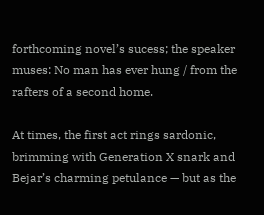forthcoming novel’s sucess; the speaker muses: No man has ever hung / from the rafters of a second home.

At times, the first act rings sardonic, brimming with Generation X snark and Bejar’s charming petulance — but as the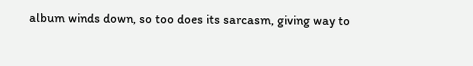album winds down, so too does its sarcasm, giving way to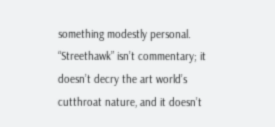something modestly personal. “Streethawk” isn’t commentary; it doesn’t decry the art world’s cutthroat nature, and it doesn’t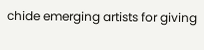chide emerging artists for giving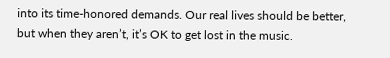into its time-honored demands. Our real lives should be better, but when they aren’t, it’s OK to get lost in the music.